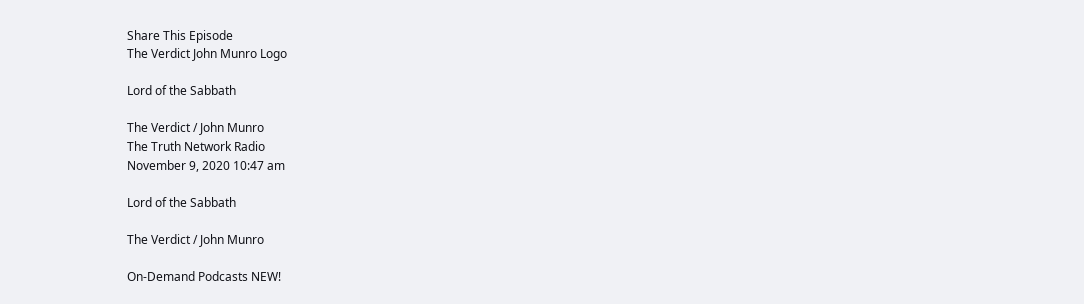Share This Episode
The Verdict John Munro Logo

Lord of the Sabbath

The Verdict / John Munro
The Truth Network Radio
November 9, 2020 10:47 am

Lord of the Sabbath

The Verdict / John Munro

On-Demand Podcasts NEW!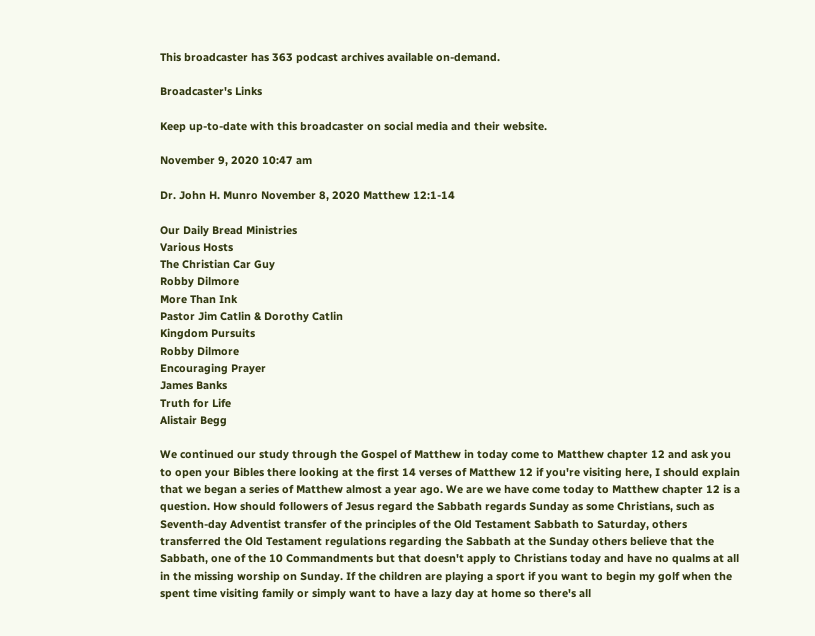This broadcaster has 363 podcast archives available on-demand.

Broadcaster's Links

Keep up-to-date with this broadcaster on social media and their website.

November 9, 2020 10:47 am

Dr. John H. Munro November 8, 2020 Matthew 12:1-14

Our Daily Bread Ministries
Various Hosts
The Christian Car Guy
Robby Dilmore
More Than Ink
Pastor Jim Catlin & Dorothy Catlin
Kingdom Pursuits
Robby Dilmore
Encouraging Prayer
James Banks
Truth for Life
Alistair Begg

We continued our study through the Gospel of Matthew in today come to Matthew chapter 12 and ask you to open your Bibles there looking at the first 14 verses of Matthew 12 if you're visiting here, I should explain that we began a series of Matthew almost a year ago. We are we have come today to Matthew chapter 12 is a question. How should followers of Jesus regard the Sabbath regards Sunday as some Christians, such as Seventh-day Adventist transfer of the principles of the Old Testament Sabbath to Saturday, others transferred the Old Testament regulations regarding the Sabbath at the Sunday others believe that the Sabbath, one of the 10 Commandments but that doesn't apply to Christians today and have no qualms at all in the missing worship on Sunday. If the children are playing a sport if you want to begin my golf when the spent time visiting family or simply want to have a lazy day at home so there's all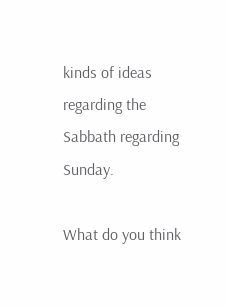kinds of ideas regarding the Sabbath regarding Sunday.

What do you think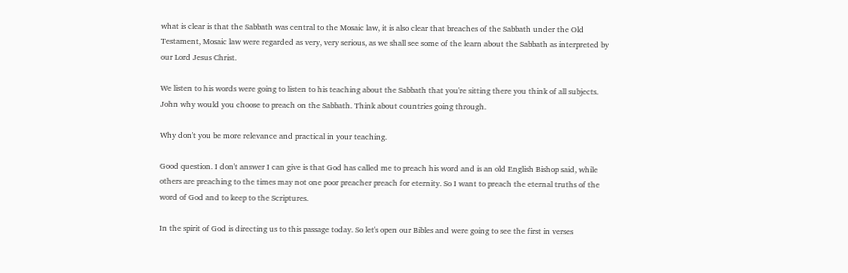what is clear is that the Sabbath was central to the Mosaic law, it is also clear that breaches of the Sabbath under the Old Testament, Mosaic law were regarded as very, very serious, as we shall see some of the learn about the Sabbath as interpreted by our Lord Jesus Christ.

We listen to his words were going to listen to his teaching about the Sabbath that you're sitting there you think of all subjects. John why would you choose to preach on the Sabbath. Think about countries going through.

Why don't you be more relevance and practical in your teaching.

Good question. I don't answer I can give is that God has called me to preach his word and is an old English Bishop said, while others are preaching to the times may not one poor preacher preach for eternity. So I want to preach the eternal truths of the word of God and to keep to the Scriptures.

In the spirit of God is directing us to this passage today. So let's open our Bibles and were going to see the first in verses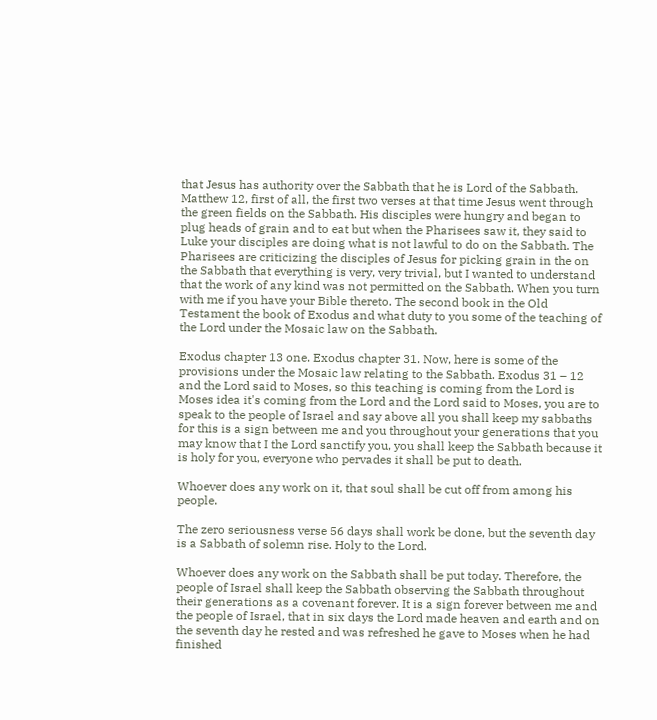that Jesus has authority over the Sabbath that he is Lord of the Sabbath. Matthew 12, first of all, the first two verses at that time Jesus went through the green fields on the Sabbath. His disciples were hungry and began to plug heads of grain and to eat but when the Pharisees saw it, they said to Luke your disciples are doing what is not lawful to do on the Sabbath. The Pharisees are criticizing the disciples of Jesus for picking grain in the on the Sabbath that everything is very, very trivial, but I wanted to understand that the work of any kind was not permitted on the Sabbath. When you turn with me if you have your Bible thereto. The second book in the Old Testament the book of Exodus and what duty to you some of the teaching of the Lord under the Mosaic law on the Sabbath.

Exodus chapter 13 one. Exodus chapter 31. Now, here is some of the provisions under the Mosaic law relating to the Sabbath. Exodus 31 – 12 and the Lord said to Moses, so this teaching is coming from the Lord is Moses idea it's coming from the Lord and the Lord said to Moses, you are to speak to the people of Israel and say above all you shall keep my sabbaths for this is a sign between me and you throughout your generations that you may know that I the Lord sanctify you, you shall keep the Sabbath because it is holy for you, everyone who pervades it shall be put to death.

Whoever does any work on it, that soul shall be cut off from among his people.

The zero seriousness verse 56 days shall work be done, but the seventh day is a Sabbath of solemn rise. Holy to the Lord.

Whoever does any work on the Sabbath shall be put today. Therefore, the people of Israel shall keep the Sabbath observing the Sabbath throughout their generations as a covenant forever. It is a sign forever between me and the people of Israel, that in six days the Lord made heaven and earth and on the seventh day he rested and was refreshed he gave to Moses when he had finished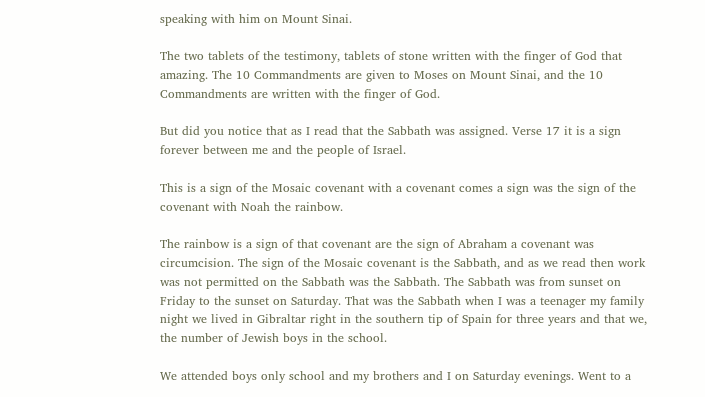speaking with him on Mount Sinai.

The two tablets of the testimony, tablets of stone written with the finger of God that amazing. The 10 Commandments are given to Moses on Mount Sinai, and the 10 Commandments are written with the finger of God.

But did you notice that as I read that the Sabbath was assigned. Verse 17 it is a sign forever between me and the people of Israel.

This is a sign of the Mosaic covenant with a covenant comes a sign was the sign of the covenant with Noah the rainbow.

The rainbow is a sign of that covenant are the sign of Abraham a covenant was circumcision. The sign of the Mosaic covenant is the Sabbath, and as we read then work was not permitted on the Sabbath was the Sabbath. The Sabbath was from sunset on Friday to the sunset on Saturday. That was the Sabbath when I was a teenager my family night we lived in Gibraltar right in the southern tip of Spain for three years and that we, the number of Jewish boys in the school.

We attended boys only school and my brothers and I on Saturday evenings. Went to a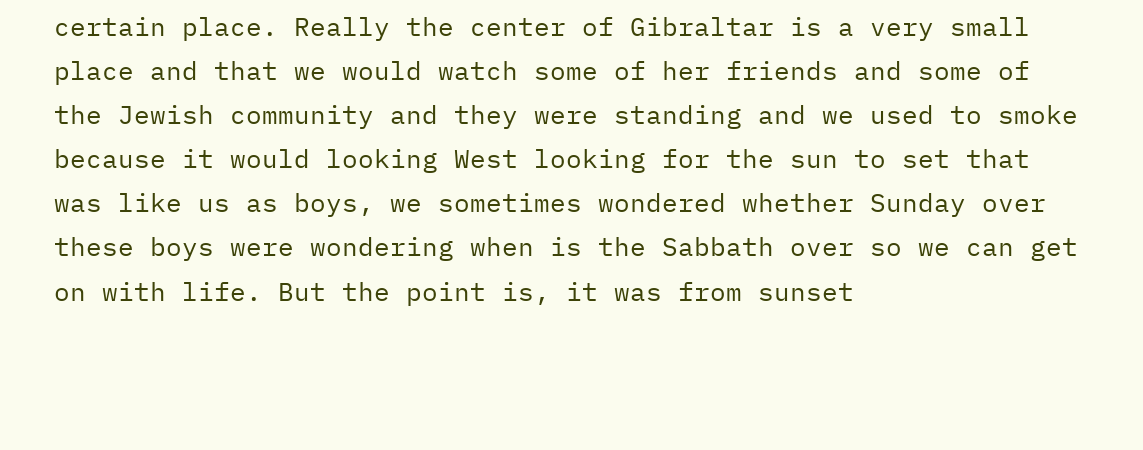certain place. Really the center of Gibraltar is a very small place and that we would watch some of her friends and some of the Jewish community and they were standing and we used to smoke because it would looking West looking for the sun to set that was like us as boys, we sometimes wondered whether Sunday over these boys were wondering when is the Sabbath over so we can get on with life. But the point is, it was from sunset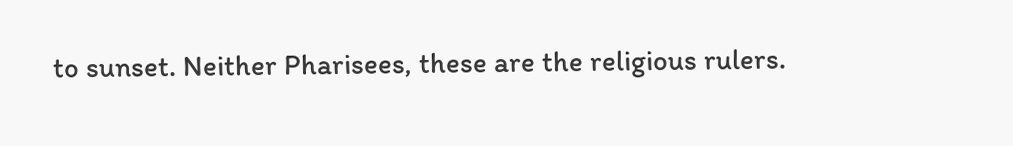to sunset. Neither Pharisees, these are the religious rulers.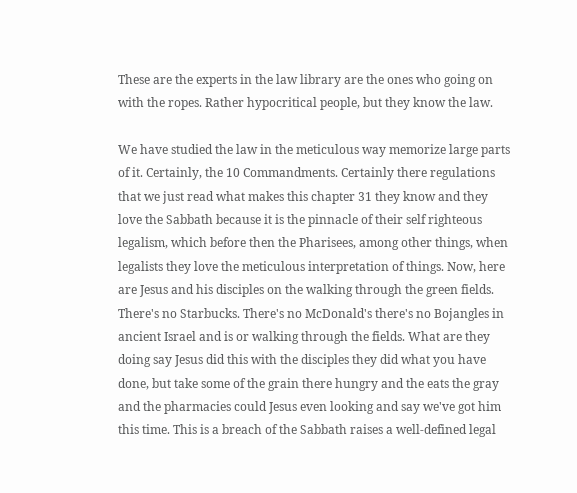These are the experts in the law library are the ones who going on with the ropes. Rather hypocritical people, but they know the law.

We have studied the law in the meticulous way memorize large parts of it. Certainly, the 10 Commandments. Certainly there regulations that we just read what makes this chapter 31 they know and they love the Sabbath because it is the pinnacle of their self righteous legalism, which before then the Pharisees, among other things, when legalists they love the meticulous interpretation of things. Now, here are Jesus and his disciples on the walking through the green fields. There's no Starbucks. There's no McDonald's there's no Bojangles in ancient Israel and is or walking through the fields. What are they doing say Jesus did this with the disciples they did what you have done, but take some of the grain there hungry and the eats the gray and the pharmacies could Jesus even looking and say we've got him this time. This is a breach of the Sabbath raises a well-defined legal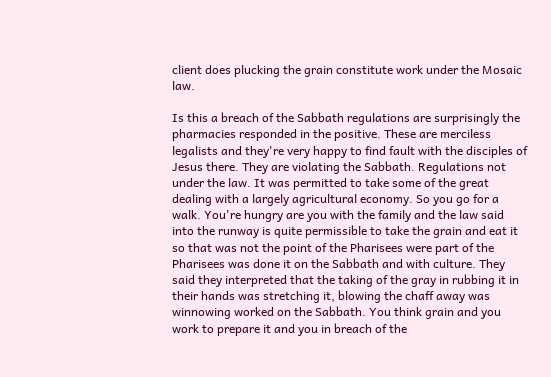client does plucking the grain constitute work under the Mosaic law.

Is this a breach of the Sabbath regulations are surprisingly the pharmacies responded in the positive. These are merciless legalists and they're very happy to find fault with the disciples of Jesus there. They are violating the Sabbath. Regulations not under the law. It was permitted to take some of the great dealing with a largely agricultural economy. So you go for a walk. You're hungry are you with the family and the law said into the runway is quite permissible to take the grain and eat it so that was not the point of the Pharisees were part of the Pharisees was done it on the Sabbath and with culture. They said they interpreted that the taking of the gray in rubbing it in their hands was stretching it, blowing the chaff away was winnowing worked on the Sabbath. You think grain and you work to prepare it and you in breach of the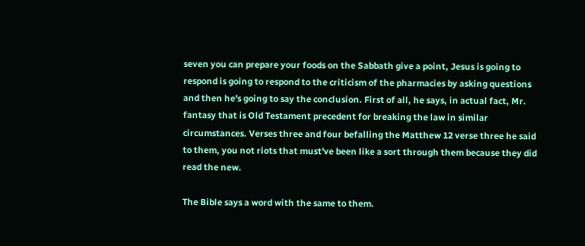seven you can prepare your foods on the Sabbath give a point, Jesus is going to respond is going to respond to the criticism of the pharmacies by asking questions and then he's going to say the conclusion. First of all, he says, in actual fact, Mr. fantasy that is Old Testament precedent for breaking the law in similar circumstances. Verses three and four befalling the Matthew 12 verse three he said to them, you not riots that must've been like a sort through them because they did read the new.

The Bible says a word with the same to them.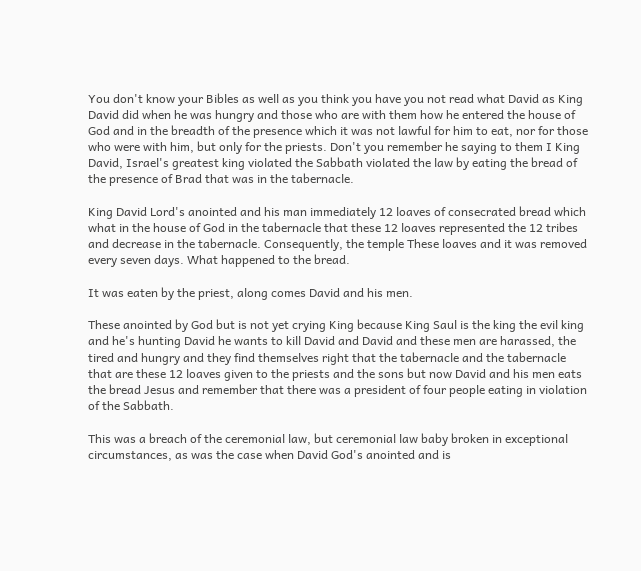You don't know your Bibles as well as you think you have you not read what David as King David did when he was hungry and those who are with them how he entered the house of God and in the breadth of the presence which it was not lawful for him to eat, nor for those who were with him, but only for the priests. Don't you remember he saying to them I King David, Israel's greatest king violated the Sabbath violated the law by eating the bread of the presence of Brad that was in the tabernacle.

King David Lord's anointed and his man immediately 12 loaves of consecrated bread which what in the house of God in the tabernacle that these 12 loaves represented the 12 tribes and decrease in the tabernacle. Consequently, the temple These loaves and it was removed every seven days. What happened to the bread.

It was eaten by the priest, along comes David and his men.

These anointed by God but is not yet crying King because King Saul is the king the evil king and he's hunting David he wants to kill David and David and these men are harassed, the tired and hungry and they find themselves right that the tabernacle and the tabernacle that are these 12 loaves given to the priests and the sons but now David and his men eats the bread Jesus and remember that there was a president of four people eating in violation of the Sabbath.

This was a breach of the ceremonial law, but ceremonial law baby broken in exceptional circumstances, as was the case when David God's anointed and is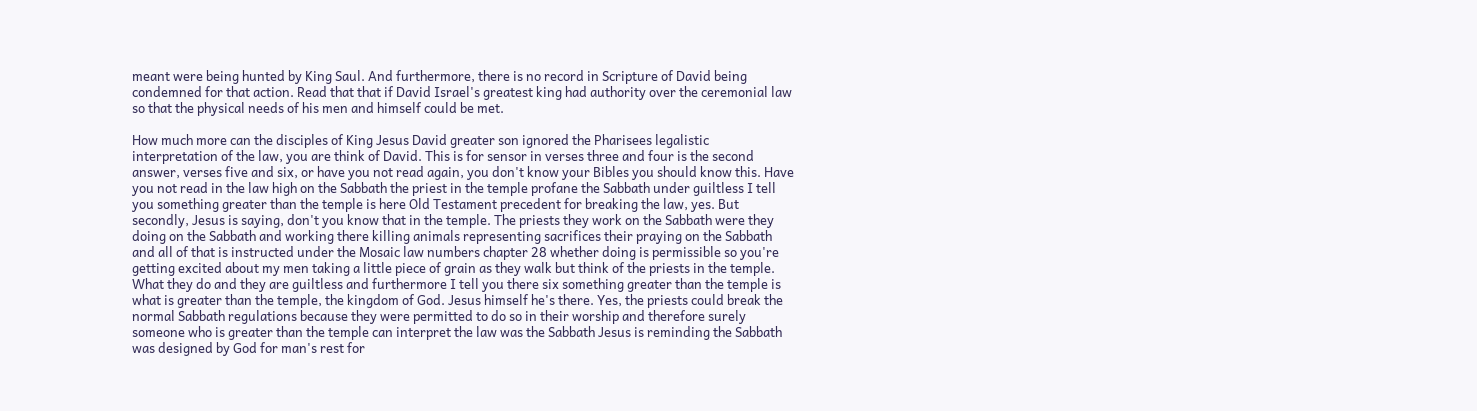meant were being hunted by King Saul. And furthermore, there is no record in Scripture of David being condemned for that action. Read that that if David Israel's greatest king had authority over the ceremonial law so that the physical needs of his men and himself could be met.

How much more can the disciples of King Jesus David greater son ignored the Pharisees legalistic interpretation of the law, you are think of David. This is for sensor in verses three and four is the second answer, verses five and six, or have you not read again, you don't know your Bibles you should know this. Have you not read in the law high on the Sabbath the priest in the temple profane the Sabbath under guiltless I tell you something greater than the temple is here Old Testament precedent for breaking the law, yes. But secondly, Jesus is saying, don't you know that in the temple. The priests they work on the Sabbath were they doing on the Sabbath and working there killing animals representing sacrifices their praying on the Sabbath and all of that is instructed under the Mosaic law numbers chapter 28 whether doing is permissible so you're getting excited about my men taking a little piece of grain as they walk but think of the priests in the temple. What they do and they are guiltless and furthermore I tell you there six something greater than the temple is what is greater than the temple, the kingdom of God. Jesus himself he's there. Yes, the priests could break the normal Sabbath regulations because they were permitted to do so in their worship and therefore surely someone who is greater than the temple can interpret the law was the Sabbath Jesus is reminding the Sabbath was designed by God for man's rest for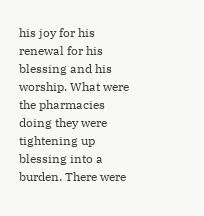his joy for his renewal for his blessing and his worship. What were the pharmacies doing they were tightening up blessing into a burden. There were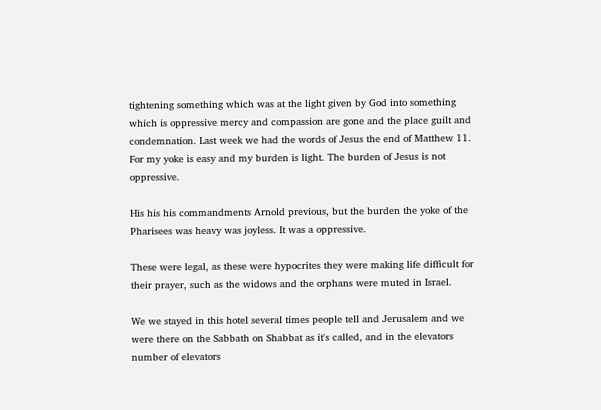tightening something which was at the light given by God into something which is oppressive mercy and compassion are gone and the place guilt and condemnation. Last week we had the words of Jesus the end of Matthew 11. For my yoke is easy and my burden is light. The burden of Jesus is not oppressive.

His his his commandments Arnold previous, but the burden the yoke of the Pharisees was heavy was joyless. It was a oppressive.

These were legal, as these were hypocrites they were making life difficult for their prayer, such as the widows and the orphans were muted in Israel.

We we stayed in this hotel several times people tell and Jerusalem and we were there on the Sabbath on Shabbat as it's called, and in the elevators number of elevators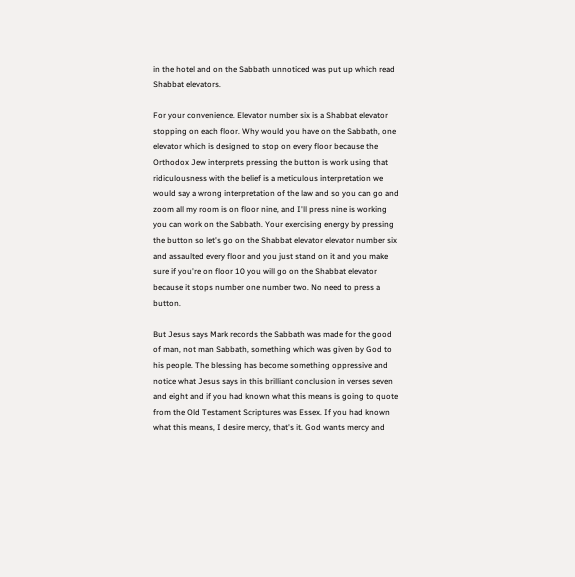in the hotel and on the Sabbath unnoticed was put up which read Shabbat elevators.

For your convenience. Elevator number six is a Shabbat elevator stopping on each floor. Why would you have on the Sabbath, one elevator which is designed to stop on every floor because the Orthodox Jew interprets pressing the button is work using that ridiculousness with the belief is a meticulous interpretation we would say a wrong interpretation of the law and so you can go and zoom all my room is on floor nine, and I'll press nine is working you can work on the Sabbath. Your exercising energy by pressing the button so let's go on the Shabbat elevator elevator number six and assaulted every floor and you just stand on it and you make sure if you're on floor 10 you will go on the Shabbat elevator because it stops number one number two. No need to press a button.

But Jesus says Mark records the Sabbath was made for the good of man, not man Sabbath, something which was given by God to his people. The blessing has become something oppressive and notice what Jesus says in this brilliant conclusion in verses seven and eight and if you had known what this means is going to quote from the Old Testament Scriptures was Essex. If you had known what this means, I desire mercy, that's it. God wants mercy and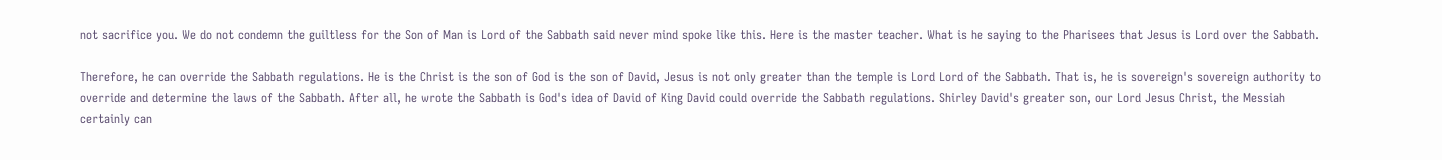not sacrifice you. We do not condemn the guiltless for the Son of Man is Lord of the Sabbath said never mind spoke like this. Here is the master teacher. What is he saying to the Pharisees that Jesus is Lord over the Sabbath.

Therefore, he can override the Sabbath regulations. He is the Christ is the son of God is the son of David, Jesus is not only greater than the temple is Lord Lord of the Sabbath. That is, he is sovereign's sovereign authority to override and determine the laws of the Sabbath. After all, he wrote the Sabbath is God's idea of David of King David could override the Sabbath regulations. Shirley David's greater son, our Lord Jesus Christ, the Messiah certainly can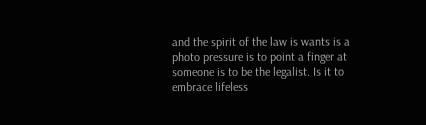and the spirit of the law is wants is a photo pressure is to point a finger at someone is to be the legalist. Is it to embrace lifeless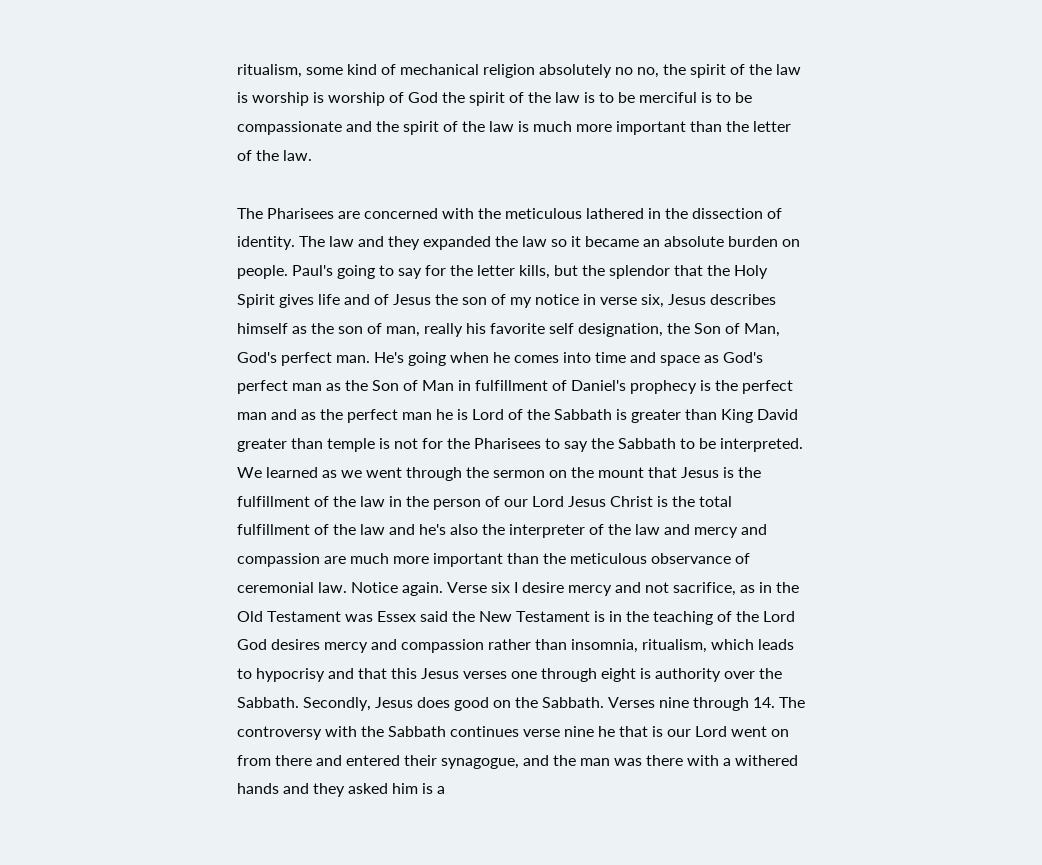ritualism, some kind of mechanical religion absolutely no no, the spirit of the law is worship is worship of God the spirit of the law is to be merciful is to be compassionate and the spirit of the law is much more important than the letter of the law.

The Pharisees are concerned with the meticulous lathered in the dissection of identity. The law and they expanded the law so it became an absolute burden on people. Paul's going to say for the letter kills, but the splendor that the Holy Spirit gives life and of Jesus the son of my notice in verse six, Jesus describes himself as the son of man, really his favorite self designation, the Son of Man, God's perfect man. He's going when he comes into time and space as God's perfect man as the Son of Man in fulfillment of Daniel's prophecy is the perfect man and as the perfect man he is Lord of the Sabbath is greater than King David greater than temple is not for the Pharisees to say the Sabbath to be interpreted. We learned as we went through the sermon on the mount that Jesus is the fulfillment of the law in the person of our Lord Jesus Christ is the total fulfillment of the law and he's also the interpreter of the law and mercy and compassion are much more important than the meticulous observance of ceremonial law. Notice again. Verse six I desire mercy and not sacrifice, as in the Old Testament was Essex said the New Testament is in the teaching of the Lord God desires mercy and compassion rather than insomnia, ritualism, which leads to hypocrisy and that this Jesus verses one through eight is authority over the Sabbath. Secondly, Jesus does good on the Sabbath. Verses nine through 14. The controversy with the Sabbath continues verse nine he that is our Lord went on from there and entered their synagogue, and the man was there with a withered hands and they asked him is a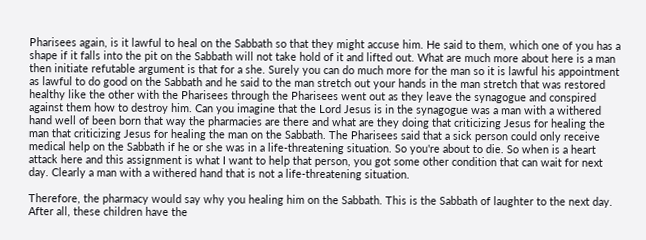Pharisees again, is it lawful to heal on the Sabbath so that they might accuse him. He said to them, which one of you has a shape if it falls into the pit on the Sabbath will not take hold of it and lifted out. What are much more about here is a man then initiate refutable argument is that for a she. Surely you can do much more for the man so it is lawful his appointment as lawful to do good on the Sabbath and he said to the man stretch out your hands in the man stretch that was restored healthy like the other with the Pharisees through the Pharisees went out as they leave the synagogue and conspired against them how to destroy him. Can you imagine that the Lord Jesus is in the synagogue was a man with a withered hand well of been born that way the pharmacies are there and what are they doing that criticizing Jesus for healing the man that criticizing Jesus for healing the man on the Sabbath. The Pharisees said that a sick person could only receive medical help on the Sabbath if he or she was in a life-threatening situation. So you're about to die. So when is a heart attack here and this assignment is what I want to help that person, you got some other condition that can wait for next day. Clearly a man with a withered hand that is not a life-threatening situation.

Therefore, the pharmacy would say why you healing him on the Sabbath. This is the Sabbath of laughter to the next day. After all, these children have the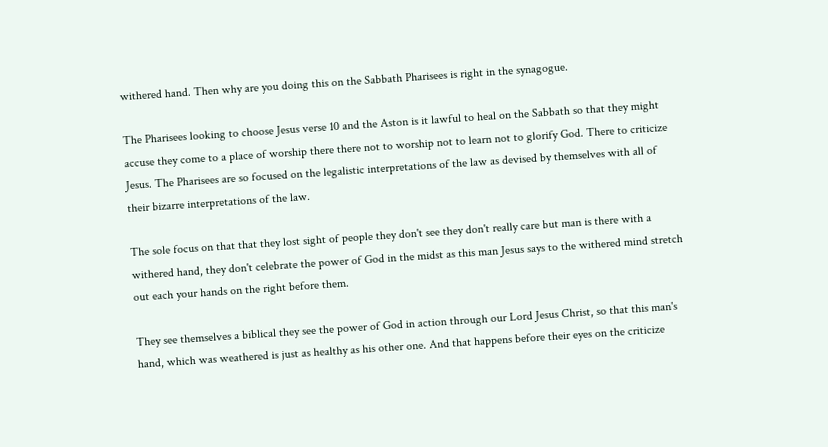withered hand. Then why are you doing this on the Sabbath Pharisees is right in the synagogue.

The Pharisees looking to choose Jesus verse 10 and the Aston is it lawful to heal on the Sabbath so that they might accuse they come to a place of worship there there not to worship not to learn not to glorify God. There to criticize Jesus. The Pharisees are so focused on the legalistic interpretations of the law as devised by themselves with all of their bizarre interpretations of the law.

The sole focus on that that they lost sight of people they don't see they don't really care but man is there with a withered hand, they don't celebrate the power of God in the midst as this man Jesus says to the withered mind stretch out each your hands on the right before them.

They see themselves a biblical they see the power of God in action through our Lord Jesus Christ, so that this man's hand, which was weathered is just as healthy as his other one. And that happens before their eyes on the criticize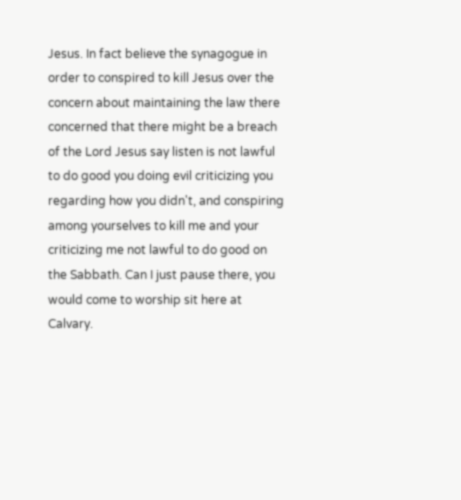Jesus. In fact believe the synagogue in order to conspired to kill Jesus over the concern about maintaining the law there concerned that there might be a breach of the Lord Jesus say listen is not lawful to do good you doing evil criticizing you regarding how you didn't, and conspiring among yourselves to kill me and your criticizing me not lawful to do good on the Sabbath. Can I just pause there, you would come to worship sit here at Calvary.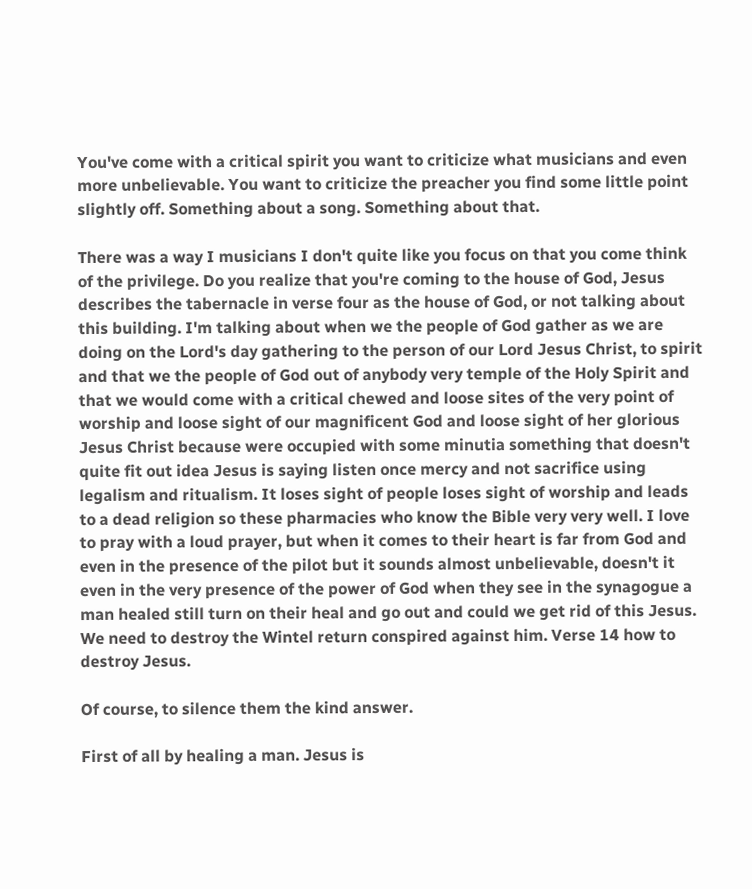You've come with a critical spirit you want to criticize what musicians and even more unbelievable. You want to criticize the preacher you find some little point slightly off. Something about a song. Something about that.

There was a way I musicians I don't quite like you focus on that you come think of the privilege. Do you realize that you're coming to the house of God, Jesus describes the tabernacle in verse four as the house of God, or not talking about this building. I'm talking about when we the people of God gather as we are doing on the Lord's day gathering to the person of our Lord Jesus Christ, to spirit and that we the people of God out of anybody very temple of the Holy Spirit and that we would come with a critical chewed and loose sites of the very point of worship and loose sight of our magnificent God and loose sight of her glorious Jesus Christ because were occupied with some minutia something that doesn't quite fit out idea Jesus is saying listen once mercy and not sacrifice using legalism and ritualism. It loses sight of people loses sight of worship and leads to a dead religion so these pharmacies who know the Bible very very well. I love to pray with a loud prayer, but when it comes to their heart is far from God and even in the presence of the pilot but it sounds almost unbelievable, doesn't it even in the very presence of the power of God when they see in the synagogue a man healed still turn on their heal and go out and could we get rid of this Jesus. We need to destroy the Wintel return conspired against him. Verse 14 how to destroy Jesus.

Of course, to silence them the kind answer.

First of all by healing a man. Jesus is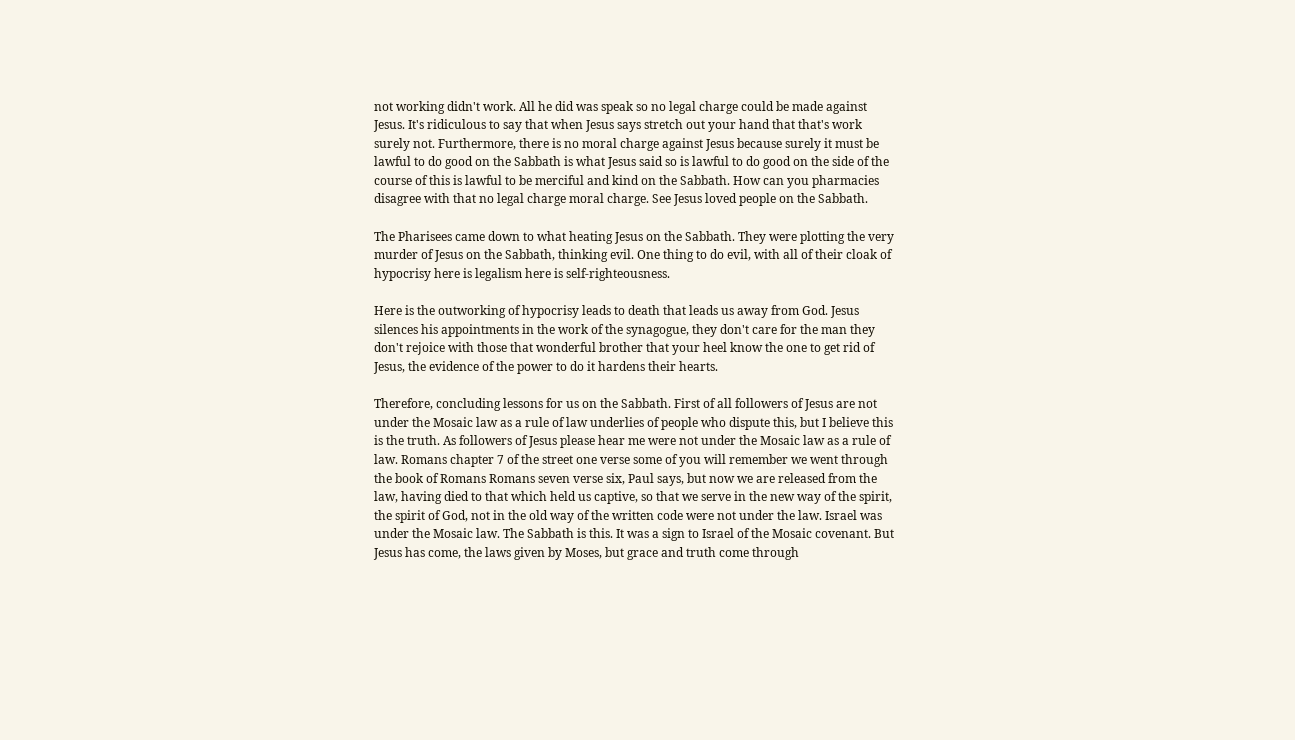not working didn't work. All he did was speak so no legal charge could be made against Jesus. It's ridiculous to say that when Jesus says stretch out your hand that that's work surely not. Furthermore, there is no moral charge against Jesus because surely it must be lawful to do good on the Sabbath is what Jesus said so is lawful to do good on the side of the course of this is lawful to be merciful and kind on the Sabbath. How can you pharmacies disagree with that no legal charge moral charge. See Jesus loved people on the Sabbath.

The Pharisees came down to what heating Jesus on the Sabbath. They were plotting the very murder of Jesus on the Sabbath, thinking evil. One thing to do evil, with all of their cloak of hypocrisy here is legalism here is self-righteousness.

Here is the outworking of hypocrisy leads to death that leads us away from God. Jesus silences his appointments in the work of the synagogue, they don't care for the man they don't rejoice with those that wonderful brother that your heel know the one to get rid of Jesus, the evidence of the power to do it hardens their hearts.

Therefore, concluding lessons for us on the Sabbath. First of all followers of Jesus are not under the Mosaic law as a rule of law underlies of people who dispute this, but I believe this is the truth. As followers of Jesus please hear me were not under the Mosaic law as a rule of law. Romans chapter 7 of the street one verse some of you will remember we went through the book of Romans Romans seven verse six, Paul says, but now we are released from the law, having died to that which held us captive, so that we serve in the new way of the spirit, the spirit of God, not in the old way of the written code were not under the law. Israel was under the Mosaic law. The Sabbath is this. It was a sign to Israel of the Mosaic covenant. But Jesus has come, the laws given by Moses, but grace and truth come through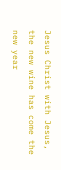Jesus Christ with Jesus, the new wine has come the new year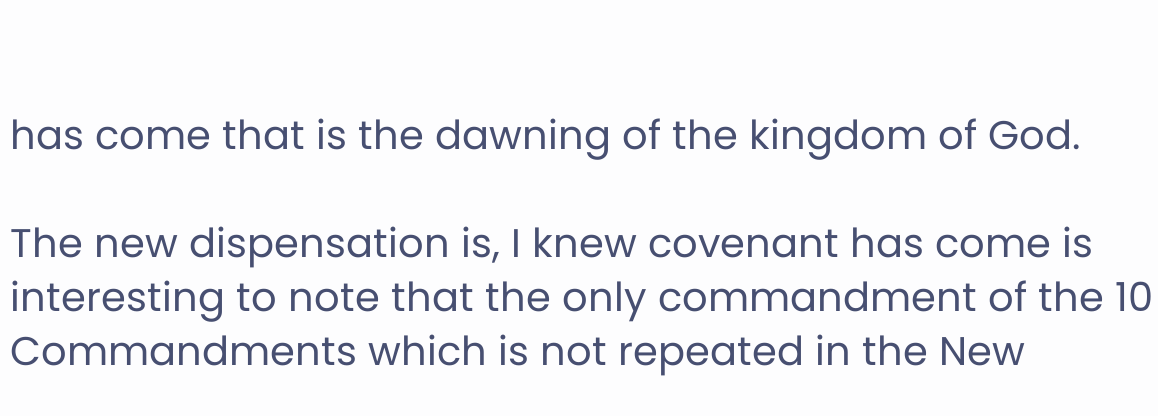has come that is the dawning of the kingdom of God.

The new dispensation is, I knew covenant has come is interesting to note that the only commandment of the 10 Commandments which is not repeated in the New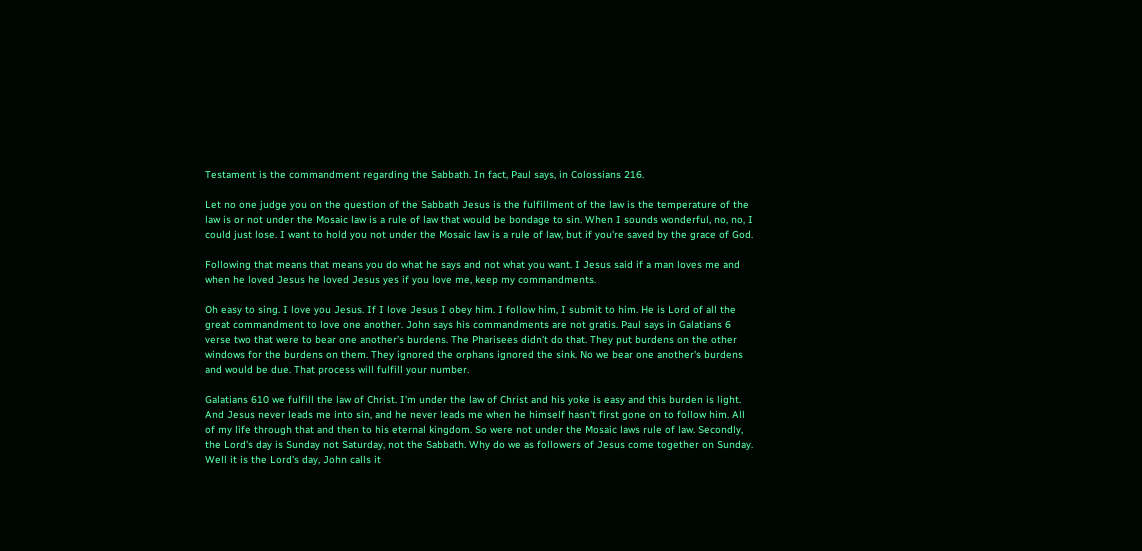Testament is the commandment regarding the Sabbath. In fact, Paul says, in Colossians 216.

Let no one judge you on the question of the Sabbath Jesus is the fulfillment of the law is the temperature of the law is or not under the Mosaic law is a rule of law that would be bondage to sin. When I sounds wonderful, no, no, I could just lose. I want to hold you not under the Mosaic law is a rule of law, but if you're saved by the grace of God.

Following that means that means you do what he says and not what you want. I Jesus said if a man loves me and when he loved Jesus he loved Jesus yes if you love me, keep my commandments.

Oh easy to sing. I love you Jesus. If I love Jesus I obey him. I follow him, I submit to him. He is Lord of all the great commandment to love one another. John says his commandments are not gratis. Paul says in Galatians 6 verse two that were to bear one another's burdens. The Pharisees didn't do that. They put burdens on the other windows for the burdens on them. They ignored the orphans ignored the sink. No we bear one another's burdens and would be due. That process will fulfill your number.

Galatians 610 we fulfill the law of Christ. I'm under the law of Christ and his yoke is easy and this burden is light. And Jesus never leads me into sin, and he never leads me when he himself hasn't first gone on to follow him. All of my life through that and then to his eternal kingdom. So were not under the Mosaic laws rule of law. Secondly, the Lord's day is Sunday not Saturday, not the Sabbath. Why do we as followers of Jesus come together on Sunday. Well it is the Lord's day, John calls it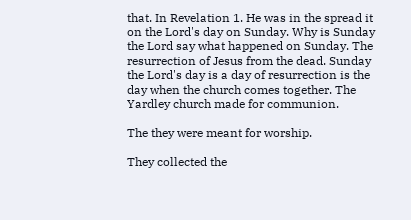that. In Revelation 1. He was in the spread it on the Lord's day on Sunday. Why is Sunday the Lord say what happened on Sunday. The resurrection of Jesus from the dead. Sunday the Lord's day is a day of resurrection is the day when the church comes together. The Yardley church made for communion.

The they were meant for worship.

They collected the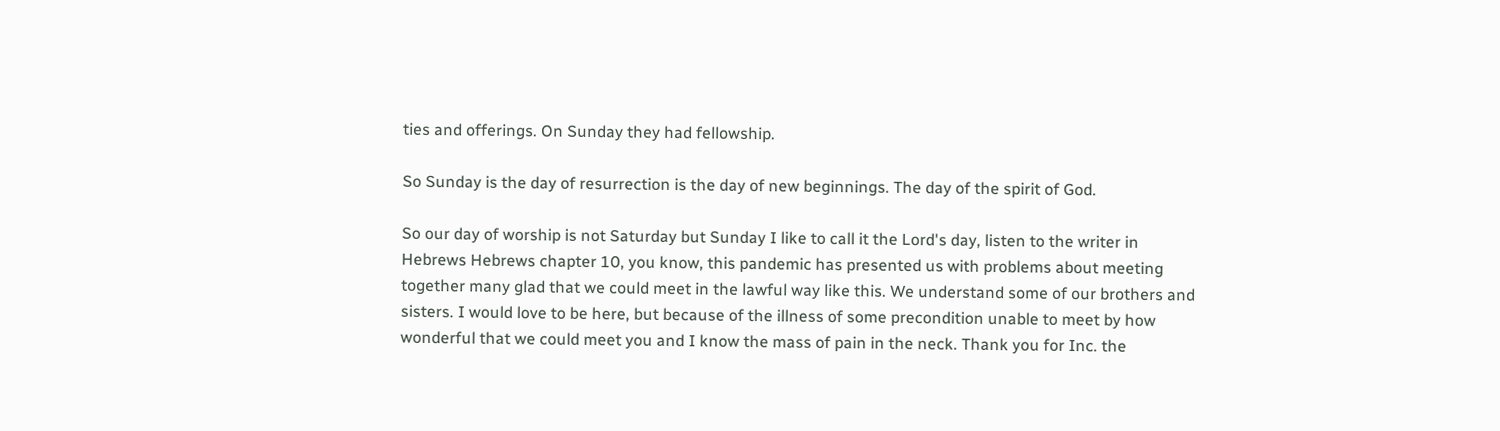ties and offerings. On Sunday they had fellowship.

So Sunday is the day of resurrection is the day of new beginnings. The day of the spirit of God.

So our day of worship is not Saturday but Sunday I like to call it the Lord's day, listen to the writer in Hebrews Hebrews chapter 10, you know, this pandemic has presented us with problems about meeting together many glad that we could meet in the lawful way like this. We understand some of our brothers and sisters. I would love to be here, but because of the illness of some precondition unable to meet by how wonderful that we could meet you and I know the mass of pain in the neck. Thank you for Inc. the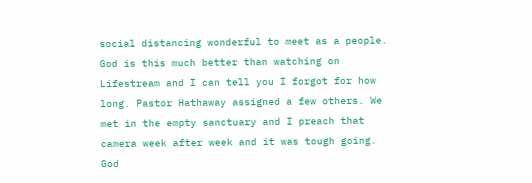social distancing wonderful to meet as a people. God is this much better than watching on Lifestream and I can tell you I forgot for how long. Pastor Hathaway assigned a few others. We met in the empty sanctuary and I preach that camera week after week and it was tough going. God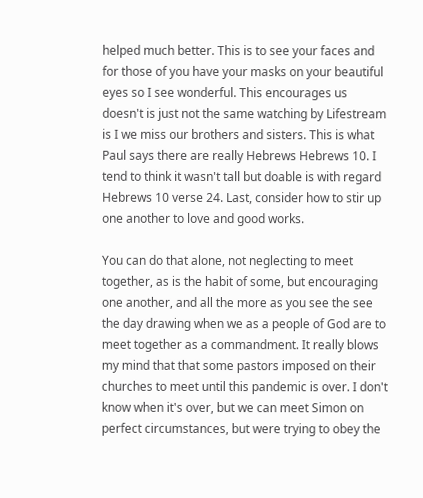helped much better. This is to see your faces and for those of you have your masks on your beautiful eyes so I see wonderful. This encourages us doesn't is just not the same watching by Lifestream is I we miss our brothers and sisters. This is what Paul says there are really Hebrews Hebrews 10. I tend to think it wasn't tall but doable is with regard Hebrews 10 verse 24. Last, consider how to stir up one another to love and good works.

You can do that alone, not neglecting to meet together, as is the habit of some, but encouraging one another, and all the more as you see the see the day drawing when we as a people of God are to meet together as a commandment. It really blows my mind that that some pastors imposed on their churches to meet until this pandemic is over. I don't know when it's over, but we can meet Simon on perfect circumstances, but were trying to obey the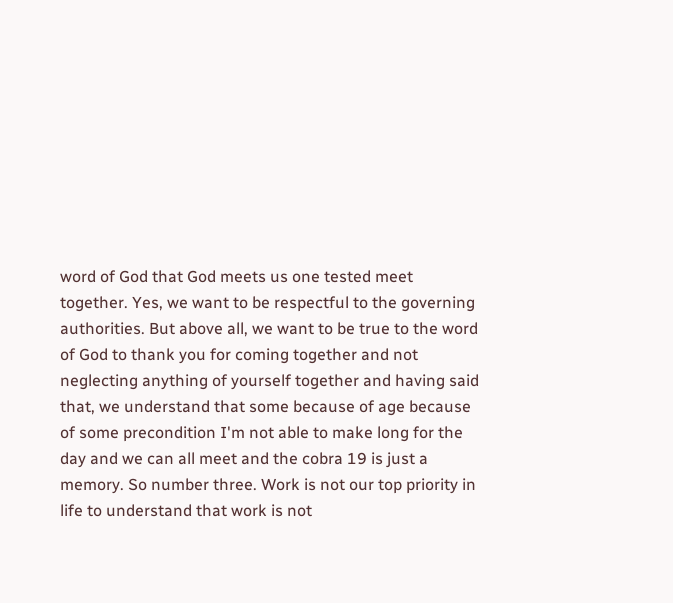word of God that God meets us one tested meet together. Yes, we want to be respectful to the governing authorities. But above all, we want to be true to the word of God to thank you for coming together and not neglecting anything of yourself together and having said that, we understand that some because of age because of some precondition I'm not able to make long for the day and we can all meet and the cobra 19 is just a memory. So number three. Work is not our top priority in life to understand that work is not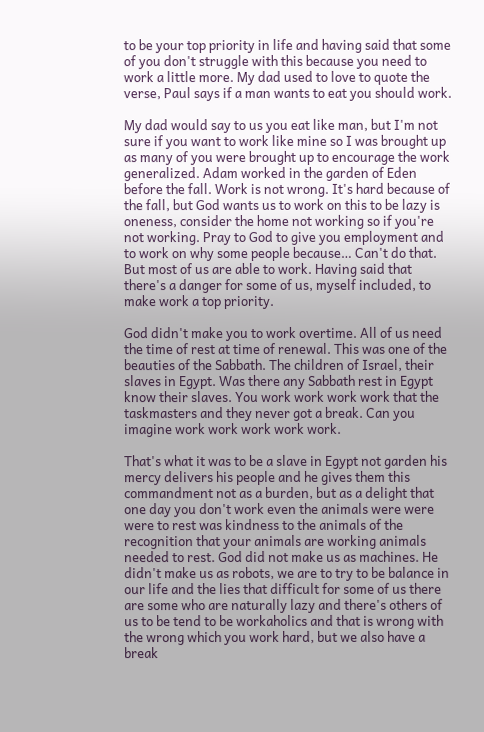to be your top priority in life and having said that some of you don't struggle with this because you need to work a little more. My dad used to love to quote the verse, Paul says if a man wants to eat you should work.

My dad would say to us you eat like man, but I'm not sure if you want to work like mine so I was brought up as many of you were brought up to encourage the work generalized. Adam worked in the garden of Eden before the fall. Work is not wrong. It's hard because of the fall, but God wants us to work on this to be lazy is oneness, consider the home not working so if you're not working. Pray to God to give you employment and to work on why some people because… Can't do that. But most of us are able to work. Having said that there's a danger for some of us, myself included, to make work a top priority.

God didn't make you to work overtime. All of us need the time of rest at time of renewal. This was one of the beauties of the Sabbath. The children of Israel, their slaves in Egypt. Was there any Sabbath rest in Egypt know their slaves. You work work work work that the taskmasters and they never got a break. Can you imagine work work work work work.

That's what it was to be a slave in Egypt not garden his mercy delivers his people and he gives them this commandment not as a burden, but as a delight that one day you don't work even the animals were were were to rest was kindness to the animals of the recognition that your animals are working animals needed to rest. God did not make us as machines. He didn't make us as robots, we are to try to be balance in our life and the lies that difficult for some of us there are some who are naturally lazy and there's others of us to be tend to be workaholics and that is wrong with the wrong which you work hard, but we also have a break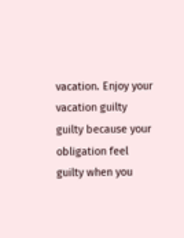vacation. Enjoy your vacation guilty guilty because your obligation feel guilty when you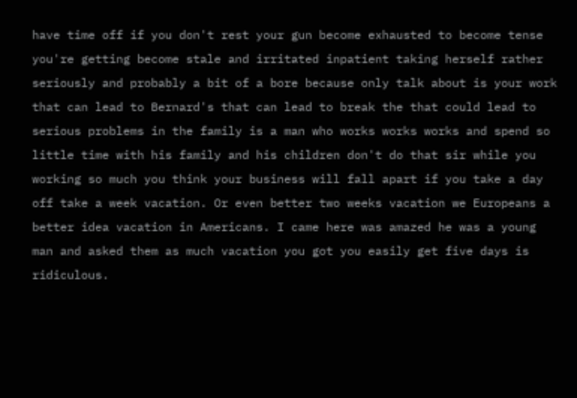have time off if you don't rest your gun become exhausted to become tense you're getting become stale and irritated inpatient taking herself rather seriously and probably a bit of a bore because only talk about is your work that can lead to Bernard's that can lead to break the that could lead to serious problems in the family is a man who works works works and spend so little time with his family and his children don't do that sir while you working so much you think your business will fall apart if you take a day off take a week vacation. Or even better two weeks vacation we Europeans a better idea vacation in Americans. I came here was amazed he was a young man and asked them as much vacation you got you easily get five days is ridiculous.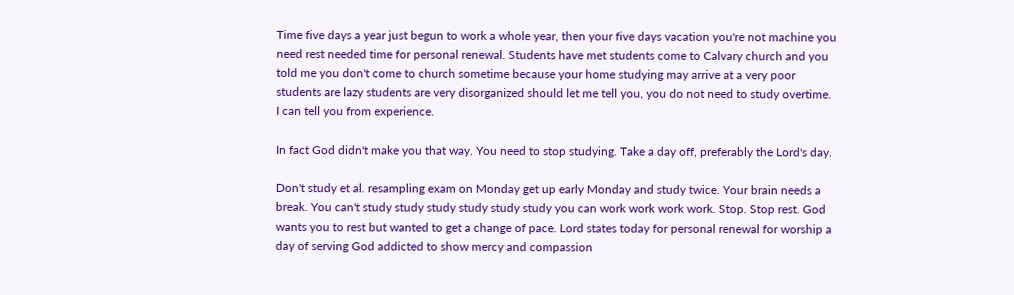Time five days a year just begun to work a whole year, then your five days vacation you're not machine you need rest needed time for personal renewal. Students have met students come to Calvary church and you told me you don't come to church sometime because your home studying may arrive at a very poor students are lazy students are very disorganized should let me tell you, you do not need to study overtime. I can tell you from experience.

In fact God didn't make you that way. You need to stop studying. Take a day off, preferably the Lord's day.

Don't study et al. resampling exam on Monday get up early Monday and study twice. Your brain needs a break. You can't study study study study study study you can work work work work. Stop. Stop rest. God wants you to rest but wanted to get a change of pace. Lord states today for personal renewal for worship a day of serving God addicted to show mercy and compassion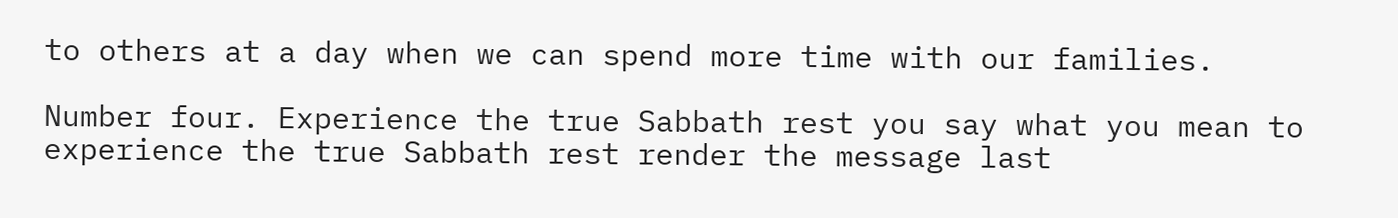to others at a day when we can spend more time with our families.

Number four. Experience the true Sabbath rest you say what you mean to experience the true Sabbath rest render the message last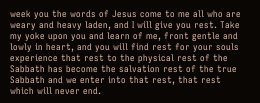week you the words of Jesus come to me all who are weary and heavy laden, and I will give you rest. Take my yoke upon you and learn of me, front gentle and lowly in heart, and you will find rest for your souls experience that rest to the physical rest of the Sabbath has become the salvation rest of the true Sabbath and we enter into that rest, that rest which will never end.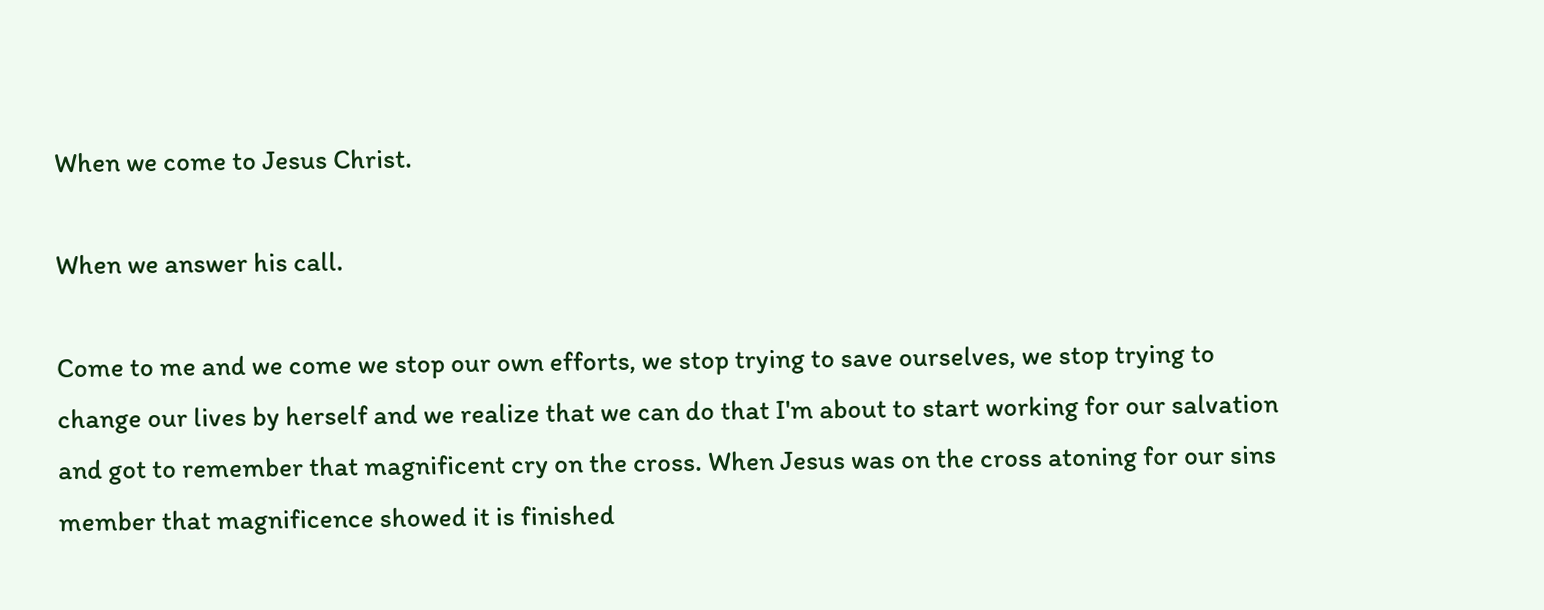When we come to Jesus Christ.

When we answer his call.

Come to me and we come we stop our own efforts, we stop trying to save ourselves, we stop trying to change our lives by herself and we realize that we can do that I'm about to start working for our salvation and got to remember that magnificent cry on the cross. When Jesus was on the cross atoning for our sins member that magnificence showed it is finished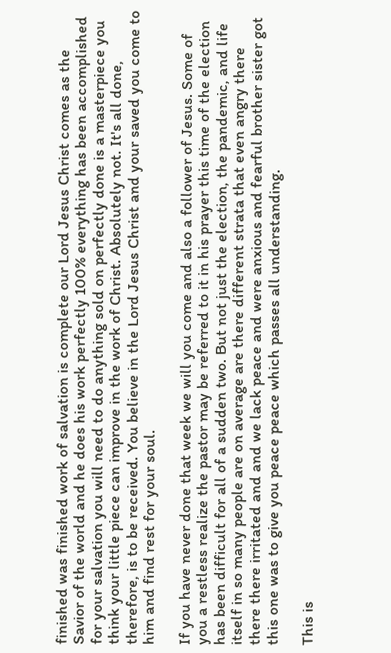finished was finished work of salvation is complete our Lord Jesus Christ comes as the Savior of the world and he does his work perfectly 100% everything has been accomplished for your salvation you will need to do anything sold on perfectly done is a masterpiece you think your little piece can improve in the work of Christ. Absolutely not. It's all done, therefore, is to be received. You believe in the Lord Jesus Christ and your saved you come to him and find rest for your soul.

If you have never done that week we will you come and also a follower of Jesus. Some of you a restless realize the pastor may be referred to it in his prayer this time of the election has been difficult for all of a sudden two. But not just the election, the pandemic, and life itself in so many people are on average are there different strata that even angry there there there irritated and and we lack peace and were anxious and fearful brother sister got this one was to give you peace peace which passes all understanding.

This is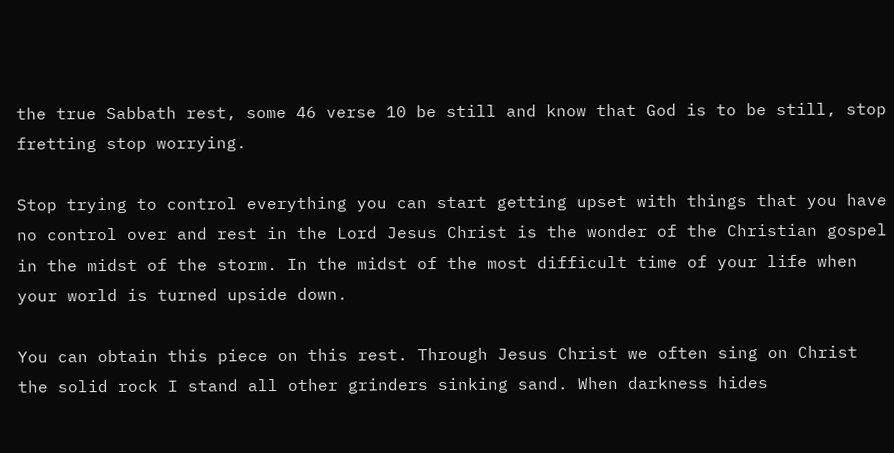the true Sabbath rest, some 46 verse 10 be still and know that God is to be still, stop fretting stop worrying.

Stop trying to control everything you can start getting upset with things that you have no control over and rest in the Lord Jesus Christ is the wonder of the Christian gospel in the midst of the storm. In the midst of the most difficult time of your life when your world is turned upside down.

You can obtain this piece on this rest. Through Jesus Christ we often sing on Christ the solid rock I stand all other grinders sinking sand. When darkness hides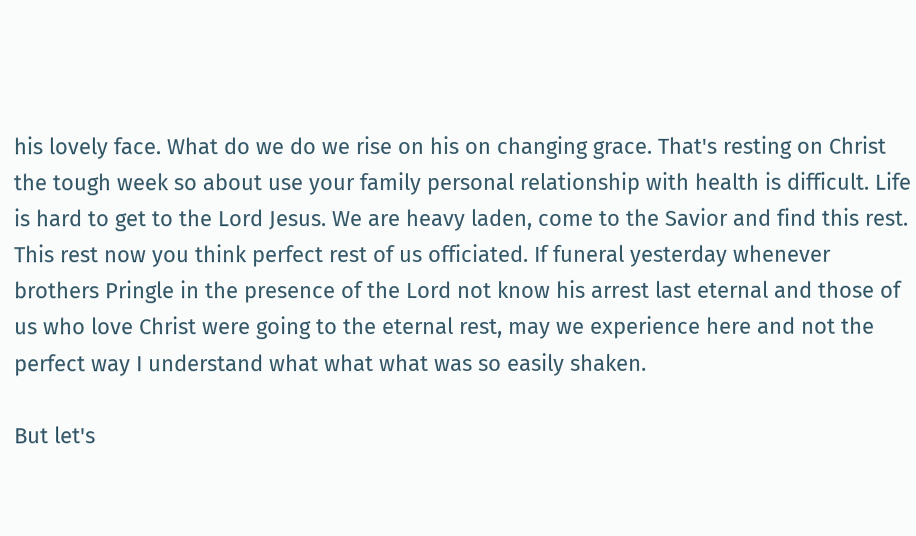his lovely face. What do we do we rise on his on changing grace. That's resting on Christ the tough week so about use your family personal relationship with health is difficult. Life is hard to get to the Lord Jesus. We are heavy laden, come to the Savior and find this rest. This rest now you think perfect rest of us officiated. If funeral yesterday whenever brothers Pringle in the presence of the Lord not know his arrest last eternal and those of us who love Christ were going to the eternal rest, may we experience here and not the perfect way I understand what what what was so easily shaken.

But let's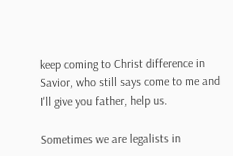keep coming to Christ difference in Savior, who still says come to me and I'll give you father, help us.

Sometimes we are legalists in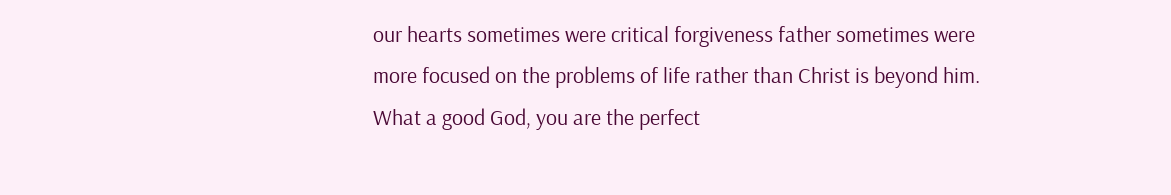our hearts sometimes were critical forgiveness father sometimes were more focused on the problems of life rather than Christ is beyond him. What a good God, you are the perfect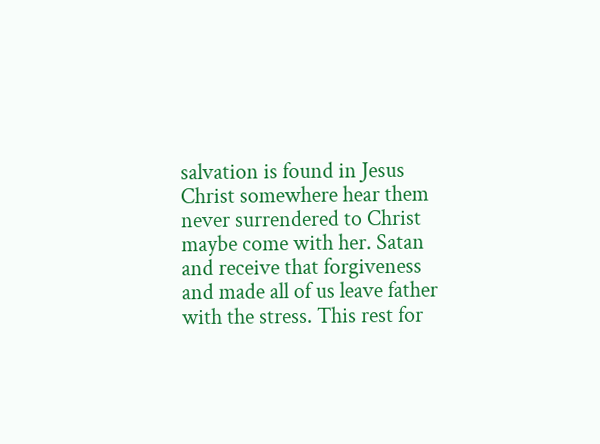salvation is found in Jesus Christ somewhere hear them never surrendered to Christ maybe come with her. Satan and receive that forgiveness and made all of us leave father with the stress. This rest for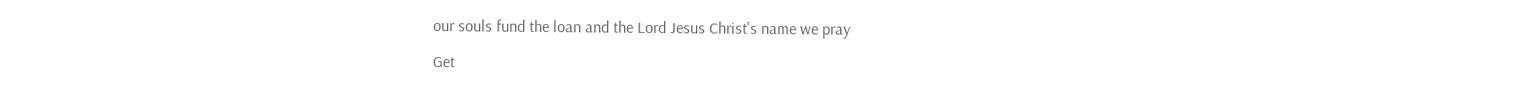our souls fund the loan and the Lord Jesus Christ's name we pray

Get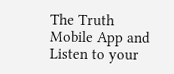The Truth Mobile App and Listen to your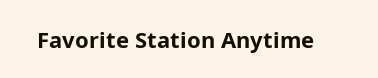Favorite Station Anytime